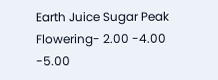Earth Juice Sugar Peak Flowering- 2.00 -4.00 -5.00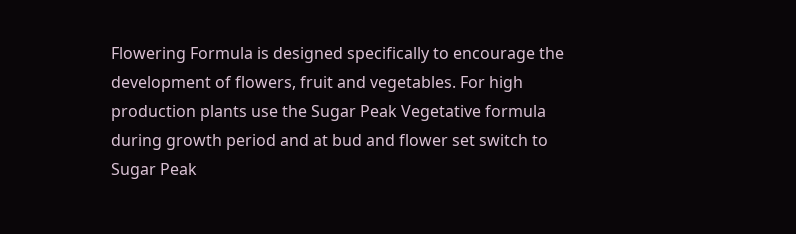Flowering Formula is designed specifically to encourage the development of flowers, fruit and vegetables. For high production plants use the Sugar Peak Vegetative formula during growth period and at bud and flower set switch to Sugar Peak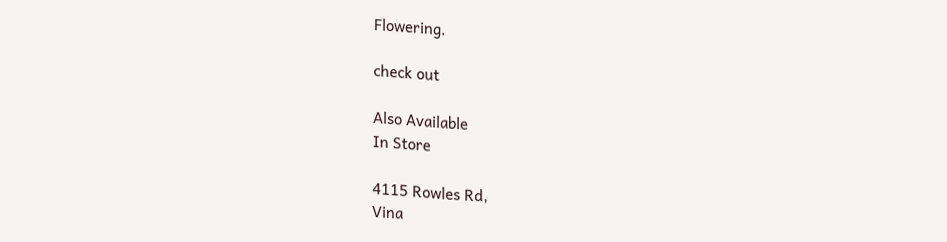Flowering.

check out

Also Available
In Store

4115 Rowles Rd,
Vina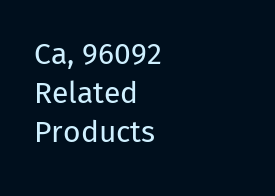Ca, 96092
Related Products